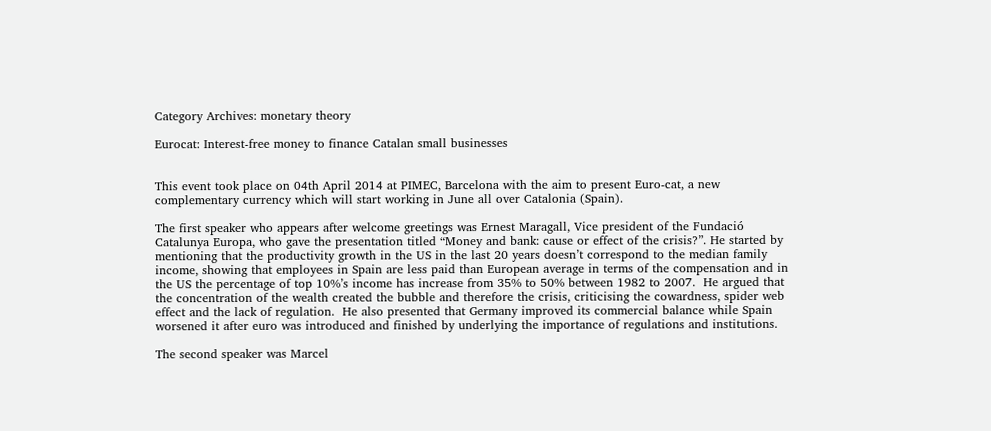Category Archives: monetary theory

Eurocat: Interest-free money to finance Catalan small businesses


This event took place on 04th April 2014 at PIMEC, Barcelona with the aim to present Euro-cat, a new complementary currency which will start working in June all over Catalonia (Spain).

The first speaker who appears after welcome greetings was Ernest Maragall, Vice president of the Fundació Catalunya Europa, who gave the presentation titled “Money and bank: cause or effect of the crisis?”. He started by mentioning that the productivity growth in the US in the last 20 years doesn’t correspond to the median family income, showing that employees in Spain are less paid than European average in terms of the compensation and in the US the percentage of top 10%’s income has increase from 35% to 50% between 1982 to 2007.  He argued that the concentration of the wealth created the bubble and therefore the crisis, criticising the cowardness, spider web effect and the lack of regulation.  He also presented that Germany improved its commercial balance while Spain worsened it after euro was introduced and finished by underlying the importance of regulations and institutions.

The second speaker was Marcel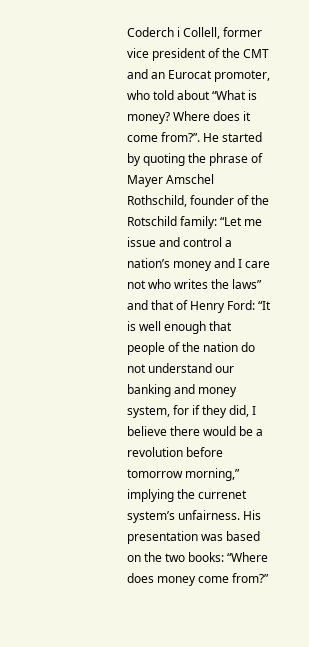Coderch i Collell, former vice president of the CMT and an Eurocat promoter, who told about “What is money? Where does it come from?”. He started by quoting the phrase of Mayer Amschel Rothschild, founder of the Rotschild family: “Let me issue and control a nation’s money and I care not who writes the laws” and that of Henry Ford: “It is well enough that people of the nation do not understand our banking and money system, for if they did, I believe there would be a revolution before tomorrow morning,” implying the currenet system’s unfairness. His presentation was based on the two books: “Where does money come from?”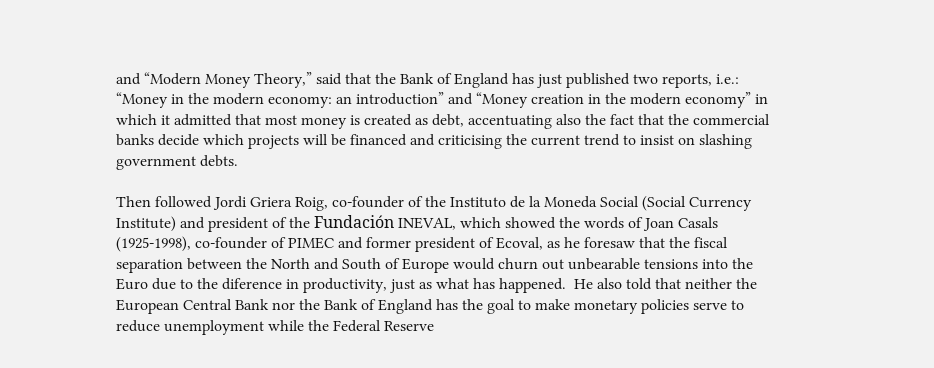and “Modern Money Theory,” said that the Bank of England has just published two reports, i.e.: “Money in the modern economy: an introduction” and “Money creation in the modern economy” in which it admitted that most money is created as debt, accentuating also the fact that the commercial banks decide which projects will be financed and criticising the current trend to insist on slashing government debts.

Then followed Jordi Griera Roig, co-founder of the Instituto de la Moneda Social (Social Currency Institute) and president of the Fundación INEVAL, which showed the words of Joan Casals (1925-1998), co-founder of PIMEC and former president of Ecoval, as he foresaw that the fiscal separation between the North and South of Europe would churn out unbearable tensions into the Euro due to the diference in productivity, just as what has happened.  He also told that neither the European Central Bank nor the Bank of England has the goal to make monetary policies serve to reduce unemployment while the Federal Reserve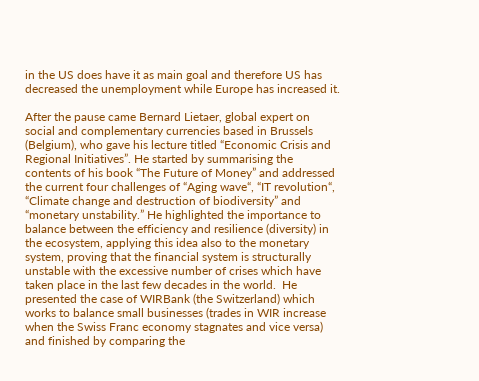in the US does have it as main goal and therefore US has decreased the unemployment while Europe has increased it.

After the pause came Bernard Lietaer, global expert on social and complementary currencies based in Brussels (Belgium), who gave his lecture titled “Economic Crisis and Regional Initiatives”. He started by summarising the contents of his book “The Future of Money” and addressed the current four challenges of “Aging wave“, “IT revolution“, “Climate change and destruction of biodiversity” and “monetary unstability.” He highlighted the importance to balance between the efficiency and resilience (diversity) in the ecosystem, applying this idea also to the monetary system, proving that the financial system is structurally unstable with the excessive number of crises which have taken place in the last few decades in the world.  He presented the case of WIRBank (the Switzerland) which works to balance small businesses (trades in WIR increase when the Swiss Franc economy stagnates and vice versa) and finished by comparing the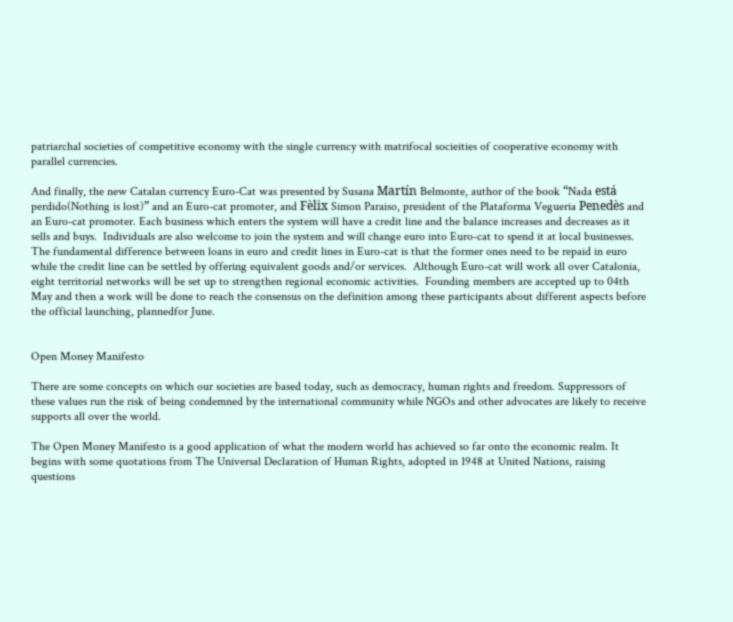patriarchal societies of competitive economy with the single currency with matrifocal socieities of cooperative economy with parallel currencies.

And finally, the new Catalan currency Euro-Cat was presented by Susana Martín Belmonte, author of the book “Nada está perdido(Nothing is lost)” and an Euro-cat promoter, and Fèlix Simon Paraiso, president of the Plataforma Vegueria Penedès and an Euro-cat promoter. Each business which enters the system will have a credit line and the balance increases and decreases as it sells and buys.  Individuals are also welcome to join the system and will change euro into Euro-cat to spend it at local businesses.  The fundamental difference between loans in euro and credit lines in Euro-cat is that the former ones need to be repaid in euro while the credit line can be settled by offering equivalent goods and/or services.  Although Euro-cat will work all over Catalonia, eight territorial networks will be set up to strengthen regional economic activities.  Founding members are accepted up to 04th May and then a work will be done to reach the consensus on the definition among these participants about different aspects before the official launching, plannedfor June.


Open Money Manifesto

There are some concepts on which our societies are based today, such as democracy, human rights and freedom. Suppressors of these values run the risk of being condemned by the international community while NGOs and other advocates are likely to receive supports all over the world.

The Open Money Manifesto is a good application of what the modern world has achieved so far onto the economic realm. It begins with some quotations from The Universal Declaration of Human Rights, adopted in 1948 at United Nations, raising questions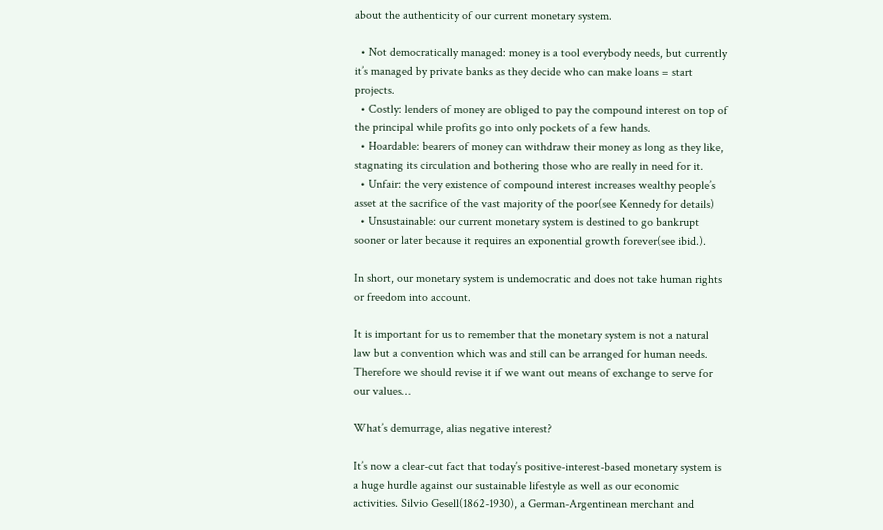about the authenticity of our current monetary system.

  • Not democratically managed: money is a tool everybody needs, but currently it’s managed by private banks as they decide who can make loans = start projects.
  • Costly: lenders of money are obliged to pay the compound interest on top of the principal while profits go into only pockets of a few hands.
  • Hoardable: bearers of money can withdraw their money as long as they like, stagnating its circulation and bothering those who are really in need for it.
  • Unfair: the very existence of compound interest increases wealthy people’s asset at the sacrifice of the vast majority of the poor(see Kennedy for details)
  • Unsustainable: our current monetary system is destined to go bankrupt sooner or later because it requires an exponential growth forever(see ibid.).

In short, our monetary system is undemocratic and does not take human rights or freedom into account.

It is important for us to remember that the monetary system is not a natural law but a convention which was and still can be arranged for human needs. Therefore we should revise it if we want out means of exchange to serve for our values…

What’s demurrage, alias negative interest?

It’s now a clear-cut fact that today’s positive-interest-based monetary system is a huge hurdle against our sustainable lifestyle as well as our economic activities. Silvio Gesell(1862-1930), a German-Argentinean merchant and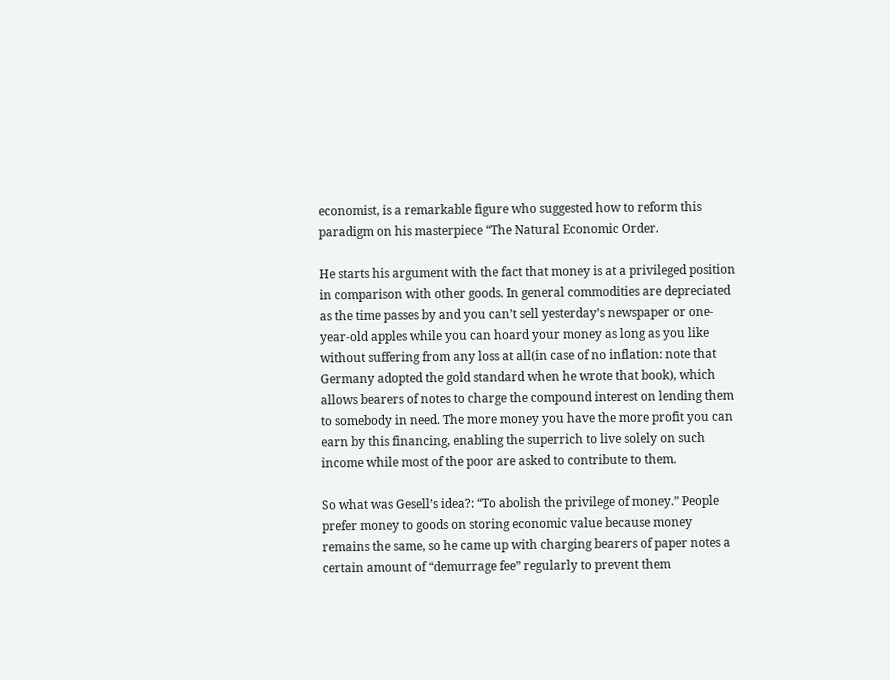economist, is a remarkable figure who suggested how to reform this paradigm on his masterpiece “The Natural Economic Order.

He starts his argument with the fact that money is at a privileged position in comparison with other goods. In general commodities are depreciated as the time passes by and you can’t sell yesterday’s newspaper or one-year-old apples while you can hoard your money as long as you like without suffering from any loss at all(in case of no inflation: note that Germany adopted the gold standard when he wrote that book), which allows bearers of notes to charge the compound interest on lending them to somebody in need. The more money you have the more profit you can earn by this financing, enabling the superrich to live solely on such income while most of the poor are asked to contribute to them.

So what was Gesell’s idea?: “To abolish the privilege of money.” People prefer money to goods on storing economic value because money remains the same, so he came up with charging bearers of paper notes a certain amount of “demurrage fee” regularly to prevent them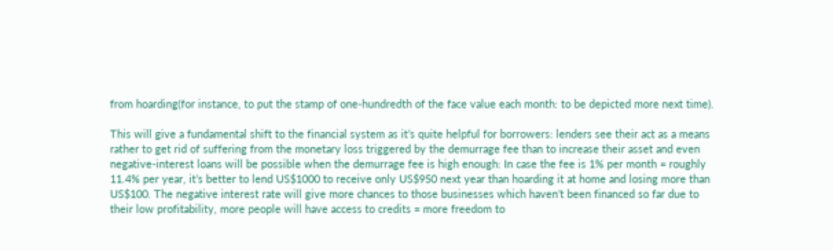from hoarding(for instance, to put the stamp of one-hundredth of the face value each month: to be depicted more next time).

This will give a fundamental shift to the financial system as it’s quite helpful for borrowers: lenders see their act as a means rather to get rid of suffering from the monetary loss triggered by the demurrage fee than to increase their asset and even negative-interest loans will be possible when the demurrage fee is high enough: In case the fee is 1% per month = roughly 11.4% per year, it’s better to lend US$1000 to receive only US$950 next year than hoarding it at home and losing more than US$100. The negative interest rate will give more chances to those businesses which haven’t been financed so far due to their low profitability, more people will have access to credits = more freedom to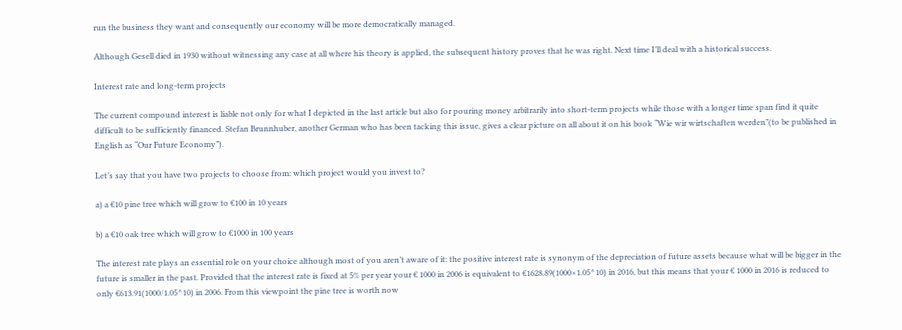run the business they want and consequently our economy will be more democratically managed.

Although Gesell died in 1930 without witnessing any case at all where his theory is applied, the subsequent history proves that he was right. Next time I’ll deal with a historical success.

Interest rate and long-term projects

The current compound interest is liable not only for what I depicted in the last article but also for pouring money arbitrarily into short-term projects while those with a longer time span find it quite difficult to be sufficiently financed. Stefan Brunnhuber, another German who has been tacking this issue, gives a clear picture on all about it on his book “Wie wir wirtschaften werden”(to be published in English as “Our Future Economy”).

Let’s say that you have two projects to choose from: which project would you invest to?

a) a €10 pine tree which will grow to €100 in 10 years

b) a €10 oak tree which will grow to €1000 in 100 years

The interest rate plays an essential role on your choice although most of you aren’t aware of it: the positive interest rate is synonym of the depreciation of future assets because what will be bigger in the future is smaller in the past. Provided that the interest rate is fixed at 5% per year your € 1000 in 2006 is equivalent to €1628.89(1000×1.05^10) in 2016, but this means that your € 1000 in 2016 is reduced to only €613.91(1000/1.05^10) in 2006. From this viewpoint the pine tree is worth now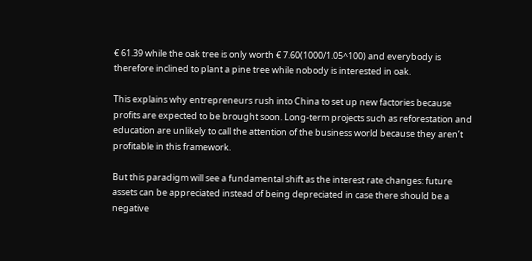€ 61.39 while the oak tree is only worth € 7.60(1000/1.05^100) and everybody is therefore inclined to plant a pine tree while nobody is interested in oak.

This explains why entrepreneurs rush into China to set up new factories because profits are expected to be brought soon. Long-term projects such as reforestation and education are unlikely to call the attention of the business world because they aren’t profitable in this framework.

But this paradigm will see a fundamental shift as the interest rate changes: future assets can be appreciated instead of being depreciated in case there should be a negative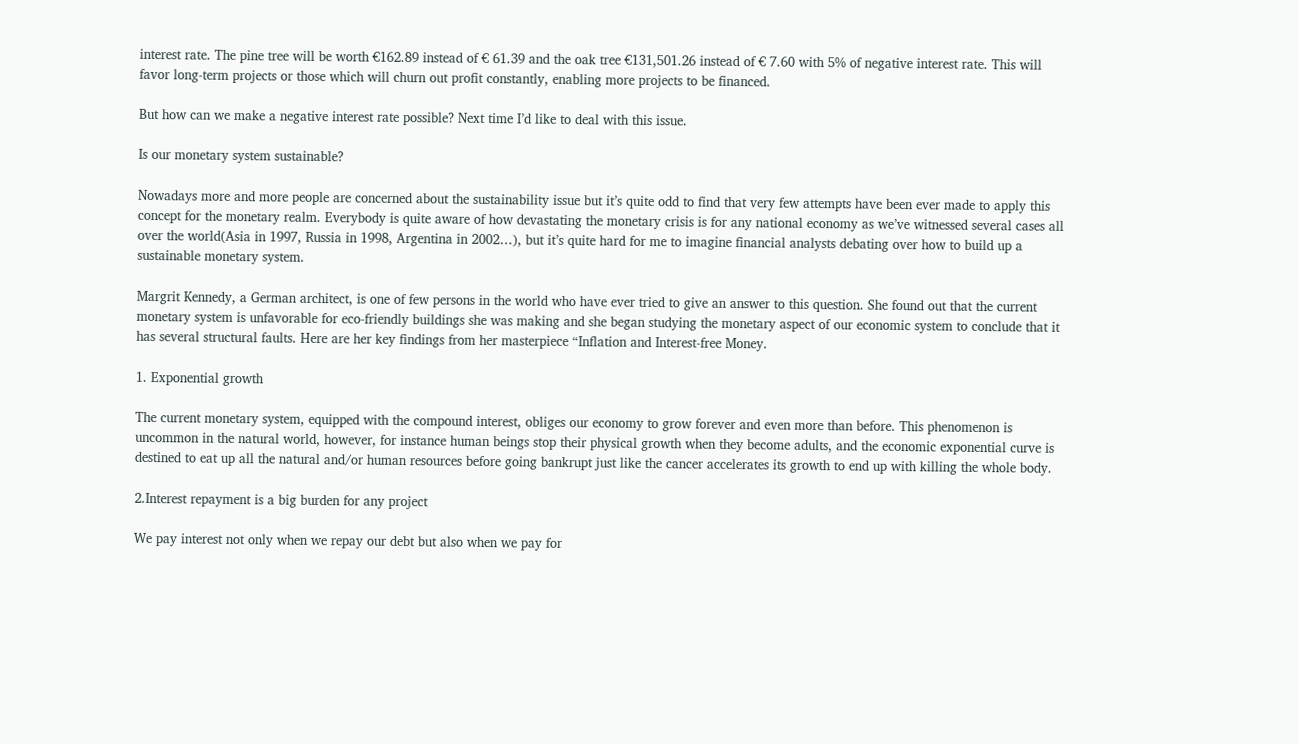interest rate. The pine tree will be worth €162.89 instead of € 61.39 and the oak tree €131,501.26 instead of € 7.60 with 5% of negative interest rate. This will favor long-term projects or those which will churn out profit constantly, enabling more projects to be financed.

But how can we make a negative interest rate possible? Next time I’d like to deal with this issue.

Is our monetary system sustainable?

Nowadays more and more people are concerned about the sustainability issue but it’s quite odd to find that very few attempts have been ever made to apply this concept for the monetary realm. Everybody is quite aware of how devastating the monetary crisis is for any national economy as we’ve witnessed several cases all over the world(Asia in 1997, Russia in 1998, Argentina in 2002…), but it’s quite hard for me to imagine financial analysts debating over how to build up a sustainable monetary system.

Margrit Kennedy, a German architect, is one of few persons in the world who have ever tried to give an answer to this question. She found out that the current monetary system is unfavorable for eco-friendly buildings she was making and she began studying the monetary aspect of our economic system to conclude that it has several structural faults. Here are her key findings from her masterpiece “Inflation and Interest-free Money.

1. Exponential growth

The current monetary system, equipped with the compound interest, obliges our economy to grow forever and even more than before. This phenomenon is uncommon in the natural world, however, for instance human beings stop their physical growth when they become adults, and the economic exponential curve is destined to eat up all the natural and/or human resources before going bankrupt just like the cancer accelerates its growth to end up with killing the whole body.

2.Interest repayment is a big burden for any project

We pay interest not only when we repay our debt but also when we pay for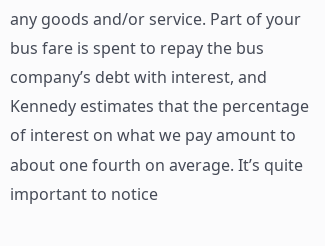any goods and/or service. Part of your bus fare is spent to repay the bus company’s debt with interest, and Kennedy estimates that the percentage of interest on what we pay amount to about one fourth on average. It’s quite important to notice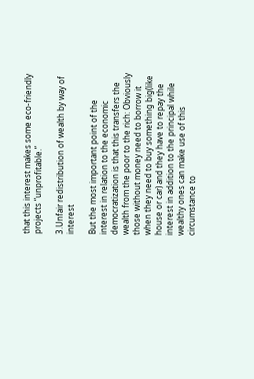that this interest makes some eco-friendly projects “unprofitable.”

3.Unfair redistribution of wealth by way of interest

But the most important point of the interest in relation to the economic democratization is that this transfers the wealth from the poor to the rich: Obviously those without money need to borrow it when they need to buy something big(like house or car) and they have to repay the interest in addition to the principal while wealthy ones can make use of this circumstance to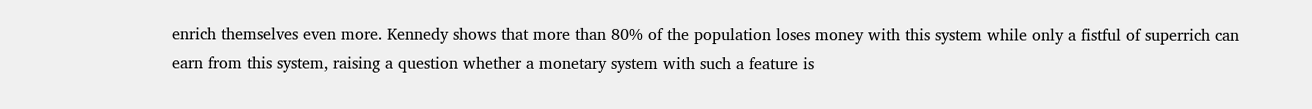enrich themselves even more. Kennedy shows that more than 80% of the population loses money with this system while only a fistful of superrich can earn from this system, raising a question whether a monetary system with such a feature is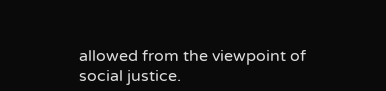allowed from the viewpoint of social justice.